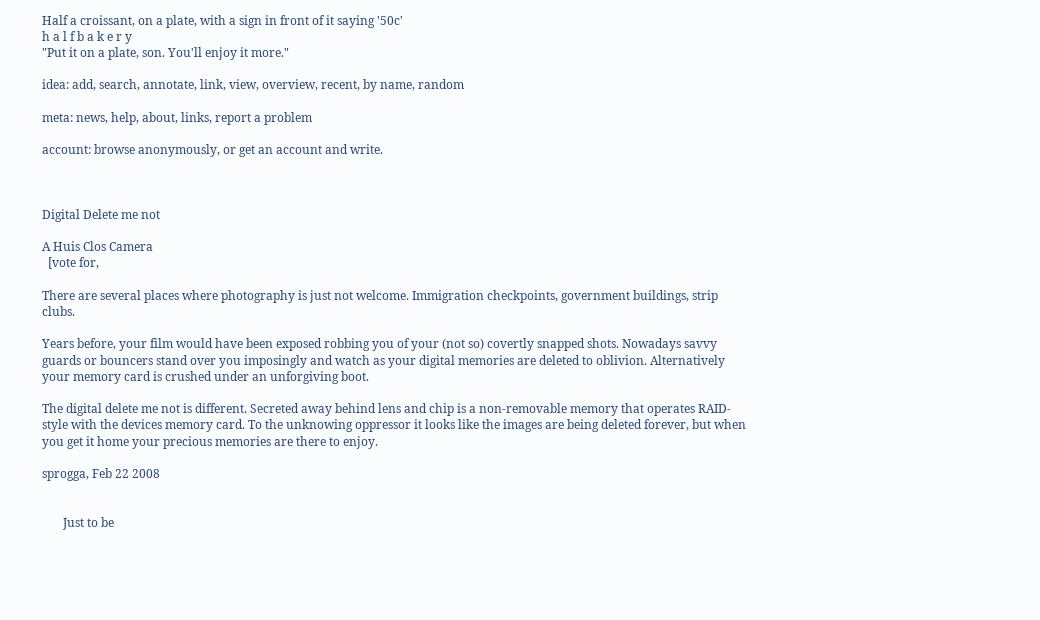Half a croissant, on a plate, with a sign in front of it saying '50c'
h a l f b a k e r y
"Put it on a plate, son. You'll enjoy it more."

idea: add, search, annotate, link, view, overview, recent, by name, random

meta: news, help, about, links, report a problem

account: browse anonymously, or get an account and write.



Digital Delete me not

A Huis Clos Camera
  [vote for,

There are several places where photography is just not welcome. Immigration checkpoints, government buildings, strip clubs.

Years before, your film would have been exposed robbing you of your (not so) covertly snapped shots. Nowadays savvy guards or bouncers stand over you imposingly and watch as your digital memories are deleted to oblivion. Alternatively your memory card is crushed under an unforgiving boot.

The digital delete me not is different. Secreted away behind lens and chip is a non-removable memory that operates RAID-style with the devices memory card. To the unknowing oppressor it looks like the images are being deleted forever, but when you get it home your precious memories are there to enjoy.

sprogga, Feb 22 2008


       Just to be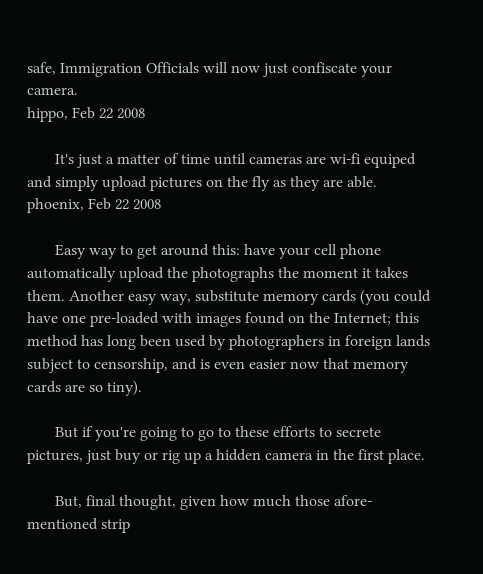safe, Immigration Officials will now just confiscate your camera.
hippo, Feb 22 2008

       It's just a matter of time until cameras are wi-fi equiped and simply upload pictures on the fly as they are able.
phoenix, Feb 22 2008

       Easy way to get around this: have your cell phone automatically upload the photographs the moment it takes them. Another easy way, substitute memory cards (you could have one pre-loaded with images found on the Internet; this method has long been used by photographers in foreign lands subject to censorship, and is even easier now that memory cards are so tiny).

       But if you're going to go to these efforts to secrete pictures, just buy or rig up a hidden camera in the first place.

       But, final thought, given how much those afore-mentioned strip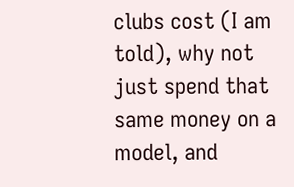clubs cost (I am told), why not just spend that same money on a model, and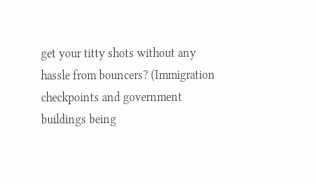get your titty shots without any hassle from bouncers? (Immigration checkpoints and government buildings being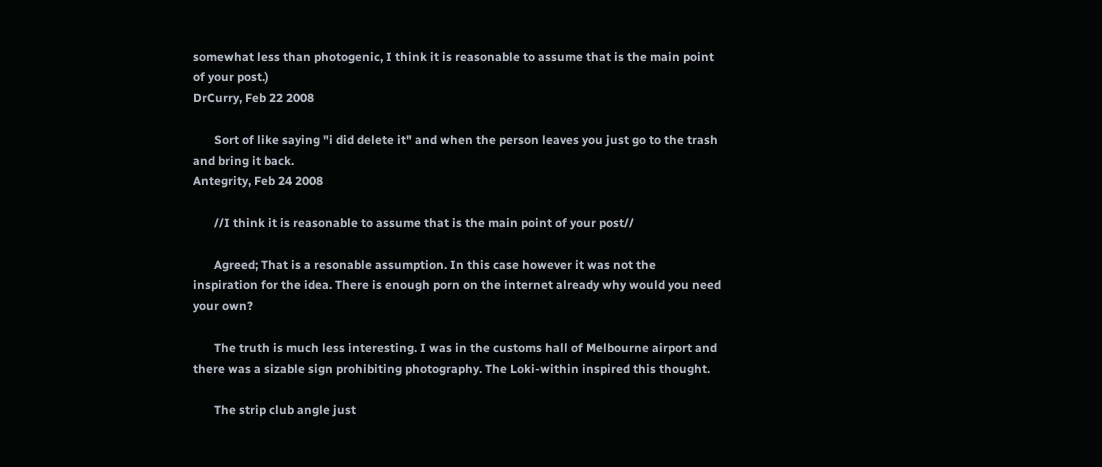somewhat less than photogenic, I think it is reasonable to assume that is the main point of your post.)
DrCurry, Feb 22 2008

       Sort of like saying "i did delete it" and when the person leaves you just go to the trash and bring it back.
Antegrity, Feb 24 2008

       //I think it is reasonable to assume that is the main point of your post//

       Agreed; That is a resonable assumption. In this case however it was not the inspiration for the idea. There is enough porn on the internet already why would you need your own?

       The truth is much less interesting. I was in the customs hall of Melbourne airport and there was a sizable sign prohibiting photography. The Loki-within inspired this thought.

       The strip club angle just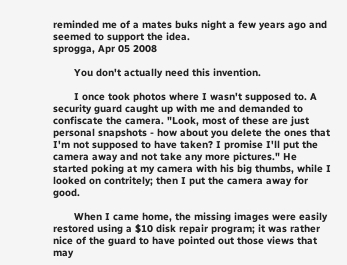reminded me of a mates buks night a few years ago and seemed to support the idea.
sprogga, Apr 05 2008

       You don't actually need this invention.

       I once took photos where I wasn't supposed to. A security guard caught up with me and demanded to confiscate the camera. "Look, most of these are just personal snapshots - how about you delete the ones that I'm not supposed to have taken? I promise I'll put the camera away and not take any more pictures." He started poking at my camera with his big thumbs, while I looked on contritely; then I put the camera away for good.

       When I came home, the missing images were easily restored using a $10 disk repair program; it was rather nice of the guard to have pointed out those views that may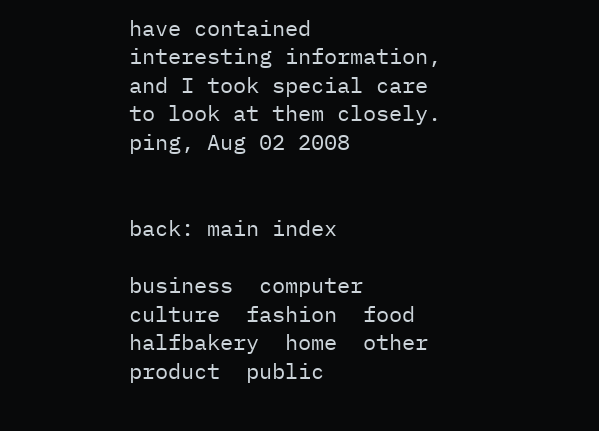have contained interesting information, and I took special care to look at them closely.
ping, Aug 02 2008


back: main index

business  computer  culture  fashion  food  halfbakery  home  other  product  public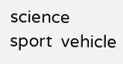science  sport  vehicle